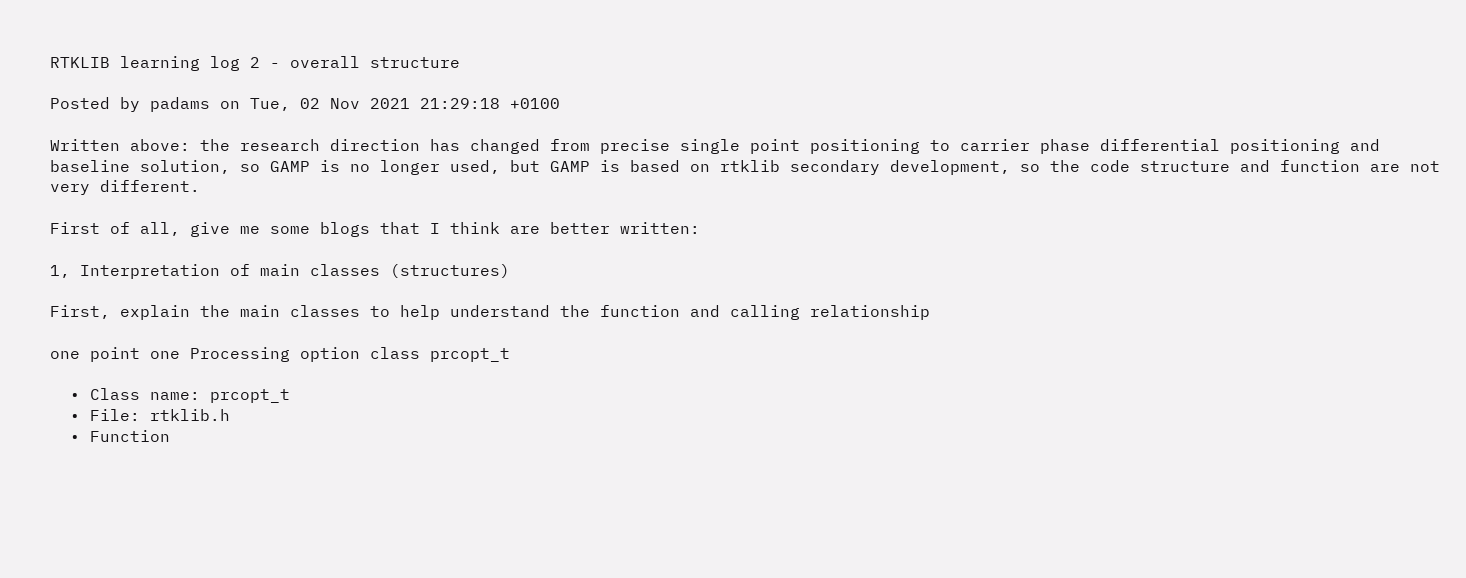RTKLIB learning log 2 - overall structure

Posted by padams on Tue, 02 Nov 2021 21:29:18 +0100

Written above: the research direction has changed from precise single point positioning to carrier phase differential positioning and baseline solution, so GAMP is no longer used, but GAMP is based on rtklib secondary development, so the code structure and function are not very different.

First of all, give me some blogs that I think are better written:

1, Interpretation of main classes (structures)

First, explain the main classes to help understand the function and calling relationship

one point one Processing option class prcopt_t

  • Class name: prcopt_t
  • File: rtklib.h
  • Function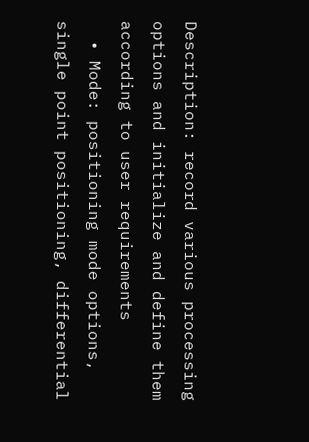Description: record various processing options and initialize and define them according to user requirements
  • Mode: positioning mode options, single point positioning, differential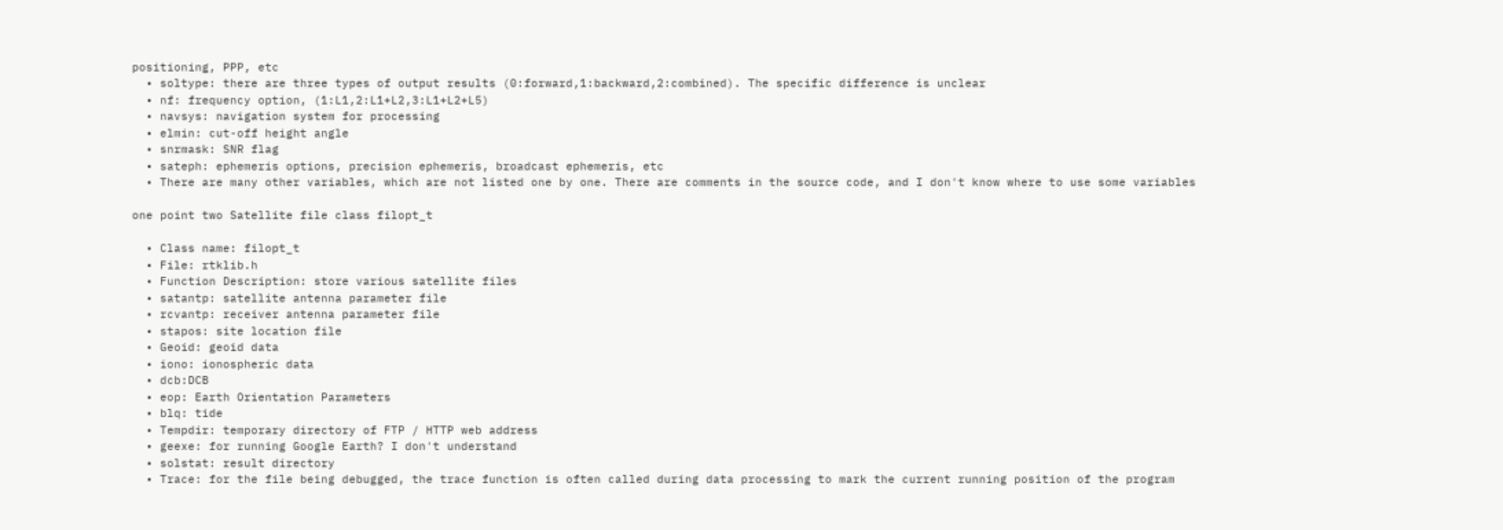positioning, PPP, etc
  • soltype: there are three types of output results (0:forward,1:backward,2:combined). The specific difference is unclear
  • nf: frequency option, (1:L1,2:L1+L2,3:L1+L2+L5)
  • navsys: navigation system for processing
  • elmin: cut-off height angle
  • snrmask: SNR flag
  • sateph: ephemeris options, precision ephemeris, broadcast ephemeris, etc
  • There are many other variables, which are not listed one by one. There are comments in the source code, and I don't know where to use some variables

one point two Satellite file class filopt_t

  • Class name: filopt_t
  • File: rtklib.h
  • Function Description: store various satellite files
  • satantp: satellite antenna parameter file
  • rcvantp: receiver antenna parameter file
  • stapos: site location file
  • Geoid: geoid data
  • iono: ionospheric data
  • dcb:DCB
  • eop: Earth Orientation Parameters
  • blq: tide
  • Tempdir: temporary directory of FTP / HTTP web address
  • geexe: for running Google Earth? I don't understand
  • solstat: result directory
  • Trace: for the file being debugged, the trace function is often called during data processing to mark the current running position of the program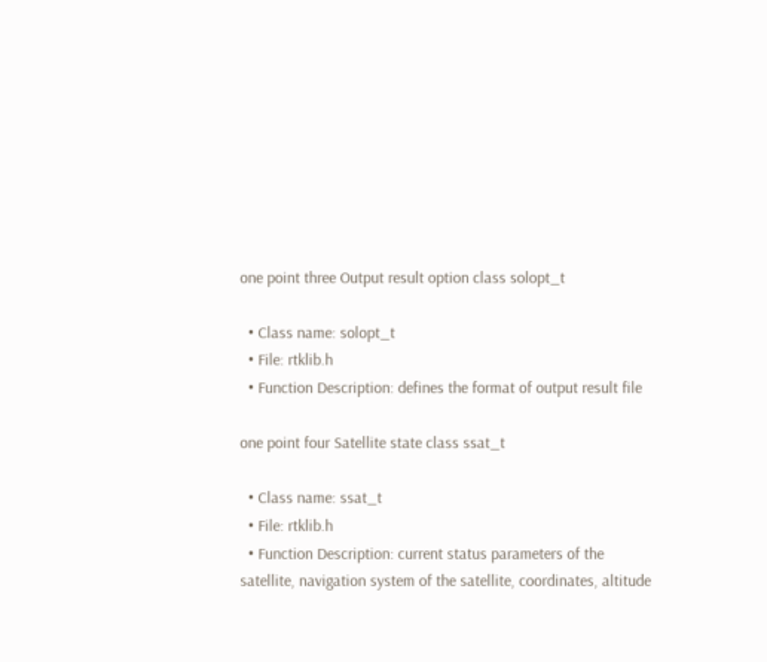one point three Output result option class solopt_t

  • Class name: solopt_t
  • File: rtklib.h
  • Function Description: defines the format of output result file

one point four Satellite state class ssat_t

  • Class name: ssat_t
  • File: rtklib.h
  • Function Description: current status parameters of the satellite, navigation system of the satellite, coordinates, altitude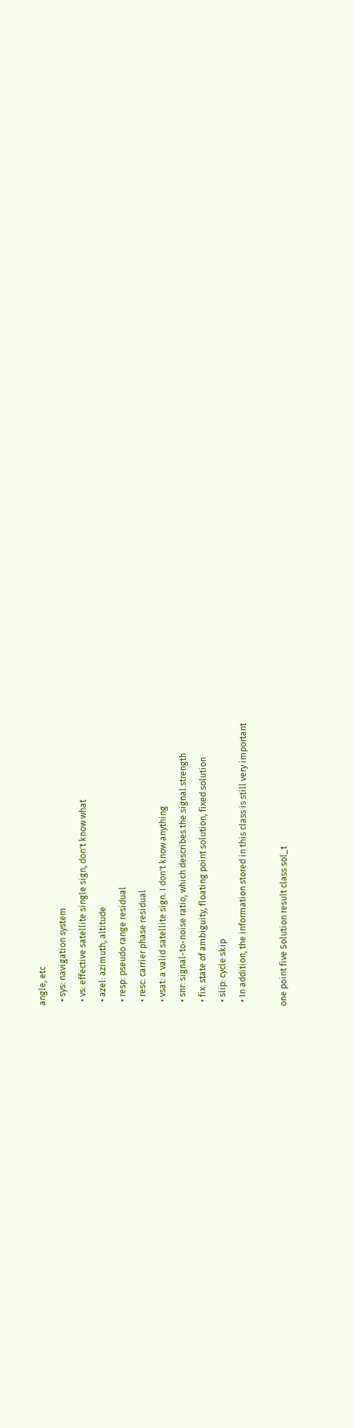angle, etc
  • sys: navigation system
  • vs: effective satellite single sign, don't know what
  • azel: azimuth, altitude
  • resp: pseudo range residual
  • resc: carrier phase residual
  • vsat: a valid satellite sign. I don't know anything
  • snr: signal-to-noise ratio, which describes the signal strength
  • fix: state of ambiguity, floating point solution, fixed solution
  • slip: cycle skip
  • In addition, the information stored in this class is still very important

one point five Solution result class sol_t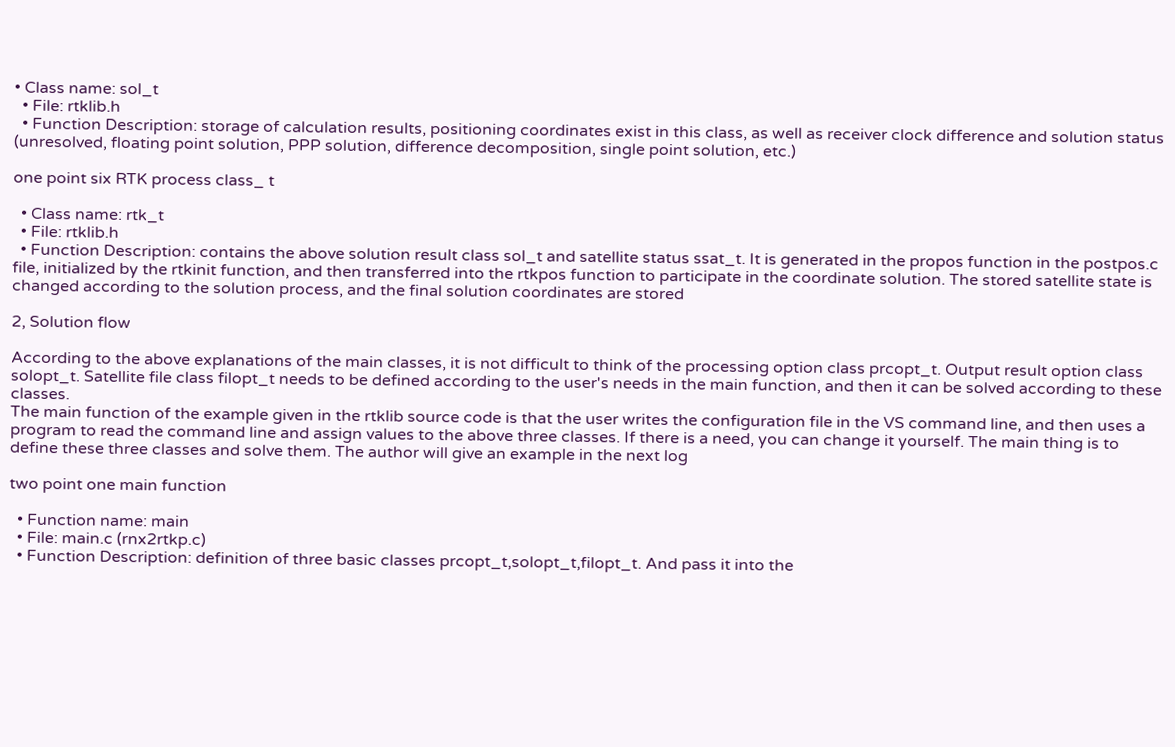• Class name: sol_t
  • File: rtklib.h
  • Function Description: storage of calculation results, positioning coordinates exist in this class, as well as receiver clock difference and solution status (unresolved, floating point solution, PPP solution, difference decomposition, single point solution, etc.)

one point six RTK process class_ t

  • Class name: rtk_t
  • File: rtklib.h
  • Function Description: contains the above solution result class sol_t and satellite status ssat_t. It is generated in the propos function in the postpos.c file, initialized by the rtkinit function, and then transferred into the rtkpos function to participate in the coordinate solution. The stored satellite state is changed according to the solution process, and the final solution coordinates are stored

2, Solution flow

According to the above explanations of the main classes, it is not difficult to think of the processing option class prcopt_t. Output result option class solopt_t. Satellite file class filopt_t needs to be defined according to the user's needs in the main function, and then it can be solved according to these classes.
The main function of the example given in the rtklib source code is that the user writes the configuration file in the VS command line, and then uses a program to read the command line and assign values to the above three classes. If there is a need, you can change it yourself. The main thing is to define these three classes and solve them. The author will give an example in the next log

two point one main function

  • Function name: main
  • File: main.c (rnx2rtkp.c)
  • Function Description: definition of three basic classes prcopt_t,solopt_t,filopt_t. And pass it into the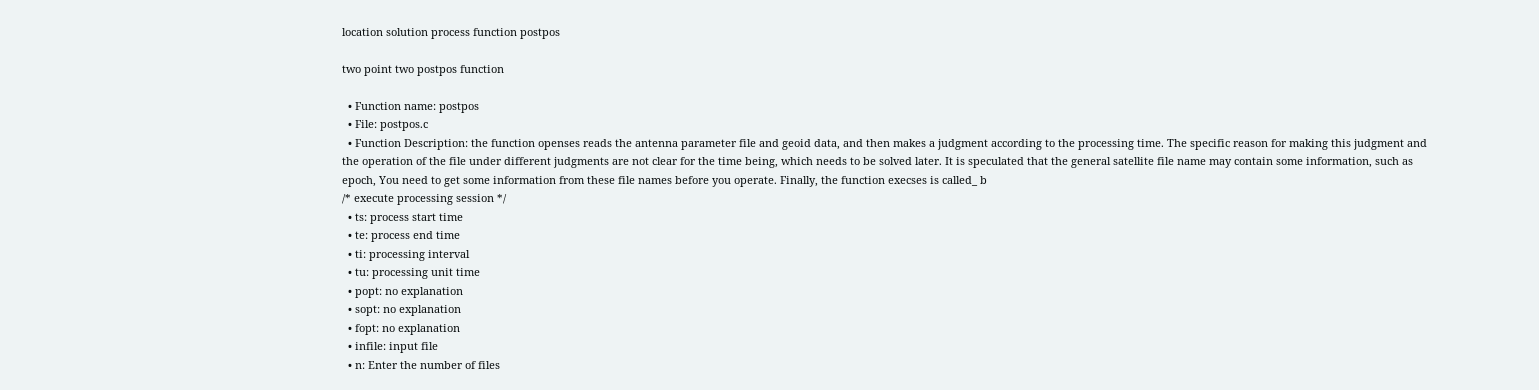location solution process function postpos

two point two postpos function

  • Function name: postpos
  • File: postpos.c
  • Function Description: the function openses reads the antenna parameter file and geoid data, and then makes a judgment according to the processing time. The specific reason for making this judgment and the operation of the file under different judgments are not clear for the time being, which needs to be solved later. It is speculated that the general satellite file name may contain some information, such as epoch, You need to get some information from these file names before you operate. Finally, the function execses is called_ b
/* execute processing session */
  • ts: process start time
  • te: process end time
  • ti: processing interval
  • tu: processing unit time
  • popt: no explanation
  • sopt: no explanation
  • fopt: no explanation
  • infile: input file
  • n: Enter the number of files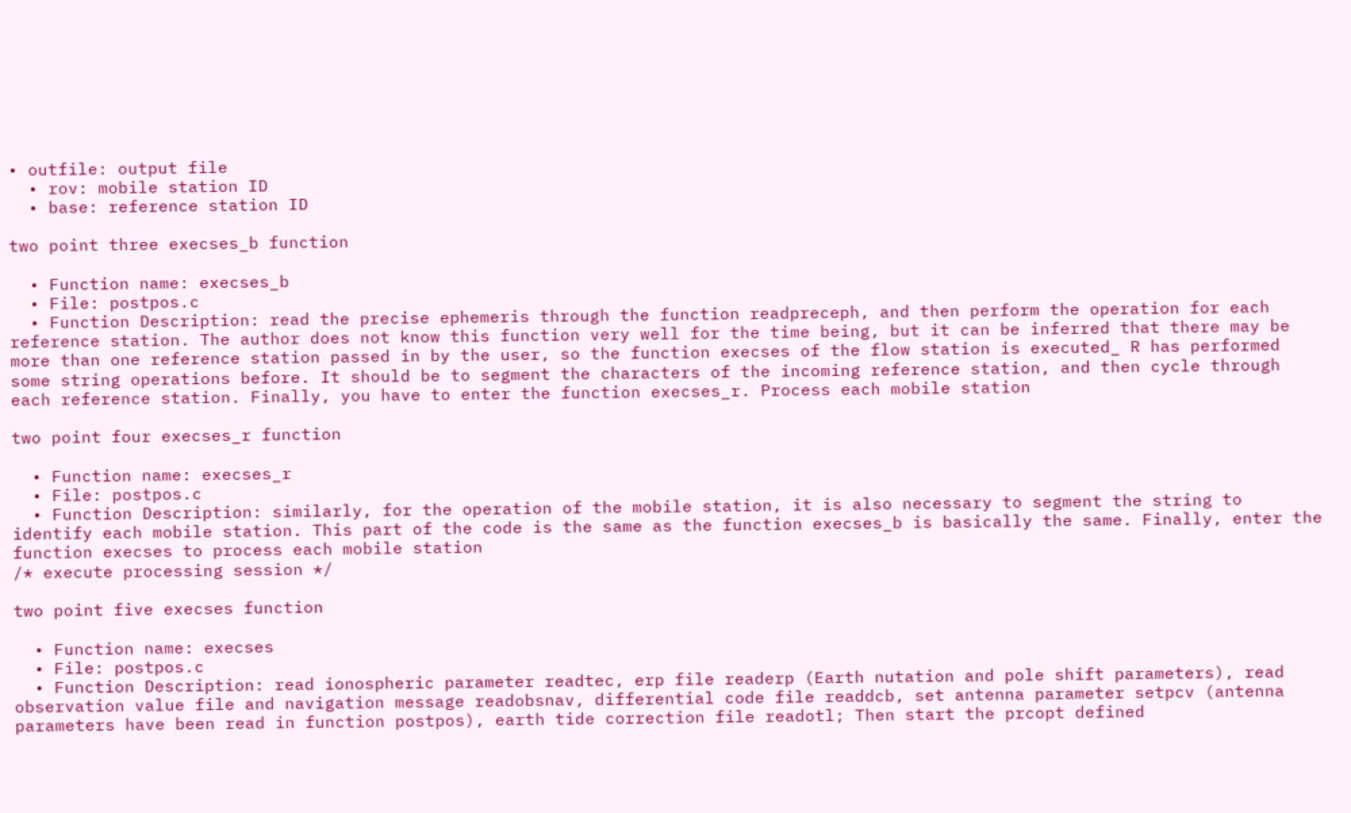• outfile: output file
  • rov: mobile station ID
  • base: reference station ID

two point three execses_b function

  • Function name: execses_b
  • File: postpos.c
  • Function Description: read the precise ephemeris through the function readpreceph, and then perform the operation for each reference station. The author does not know this function very well for the time being, but it can be inferred that there may be more than one reference station passed in by the user, so the function execses of the flow station is executed_ R has performed some string operations before. It should be to segment the characters of the incoming reference station, and then cycle through each reference station. Finally, you have to enter the function execses_r. Process each mobile station

two point four execses_r function

  • Function name: execses_r
  • File: postpos.c
  • Function Description: similarly, for the operation of the mobile station, it is also necessary to segment the string to identify each mobile station. This part of the code is the same as the function execses_b is basically the same. Finally, enter the function execses to process each mobile station
/* execute processing session */

two point five execses function

  • Function name: execses
  • File: postpos.c
  • Function Description: read ionospheric parameter readtec, erp file readerp (Earth nutation and pole shift parameters), read observation value file and navigation message readobsnav, differential code file readdcb, set antenna parameter setpcv (antenna parameters have been read in function postpos), earth tide correction file readotl; Then start the prcopt defined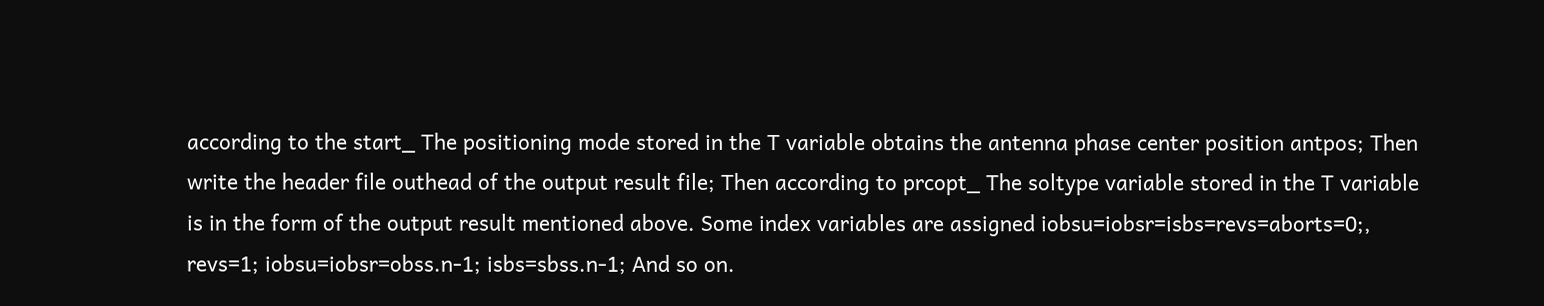according to the start_ The positioning mode stored in the T variable obtains the antenna phase center position antpos; Then write the header file outhead of the output result file; Then according to prcopt_ The soltype variable stored in the T variable is in the form of the output result mentioned above. Some index variables are assigned iobsu=iobsr=isbs=revs=aborts=0;, revs=1; iobsu=iobsr=obss.n-1; isbs=sbss.n-1; And so on.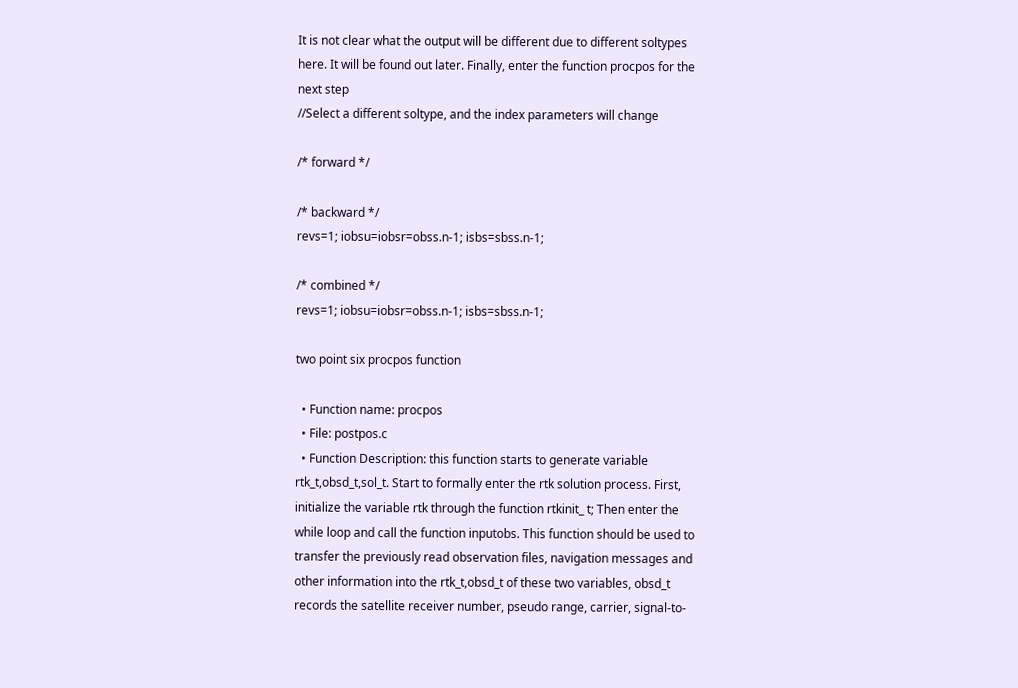It is not clear what the output will be different due to different soltypes here. It will be found out later. Finally, enter the function procpos for the next step
//Select a different soltype, and the index parameters will change

/* forward */

/* backward */
revs=1; iobsu=iobsr=obss.n-1; isbs=sbss.n-1;

/* combined */
revs=1; iobsu=iobsr=obss.n-1; isbs=sbss.n-1;

two point six procpos function

  • Function name: procpos
  • File: postpos.c
  • Function Description: this function starts to generate variable rtk_t,obsd_t,sol_t. Start to formally enter the rtk solution process. First, initialize the variable rtk through the function rtkinit_ t; Then enter the while loop and call the function inputobs. This function should be used to transfer the previously read observation files, navigation messages and other information into the rtk_t,obsd_t of these two variables, obsd_t records the satellite receiver number, pseudo range, carrier, signal-to-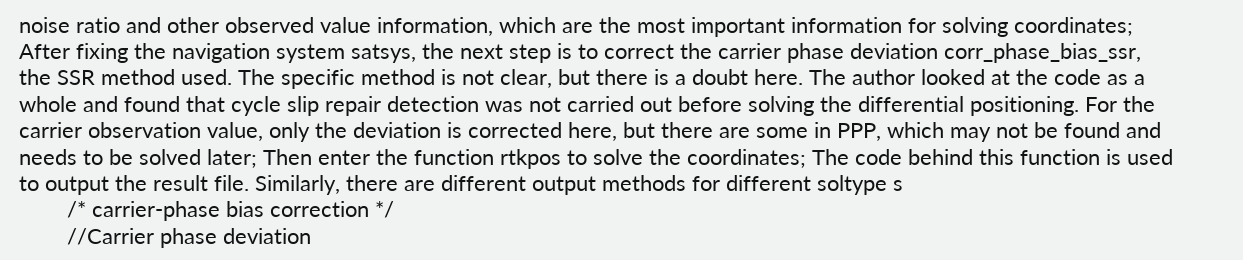noise ratio and other observed value information, which are the most important information for solving coordinates; After fixing the navigation system satsys, the next step is to correct the carrier phase deviation corr_phase_bias_ssr, the SSR method used. The specific method is not clear, but there is a doubt here. The author looked at the code as a whole and found that cycle slip repair detection was not carried out before solving the differential positioning. For the carrier observation value, only the deviation is corrected here, but there are some in PPP, which may not be found and needs to be solved later; Then enter the function rtkpos to solve the coordinates; The code behind this function is used to output the result file. Similarly, there are different output methods for different soltype s
        /* carrier-phase bias correction */
        //Carrier phase deviation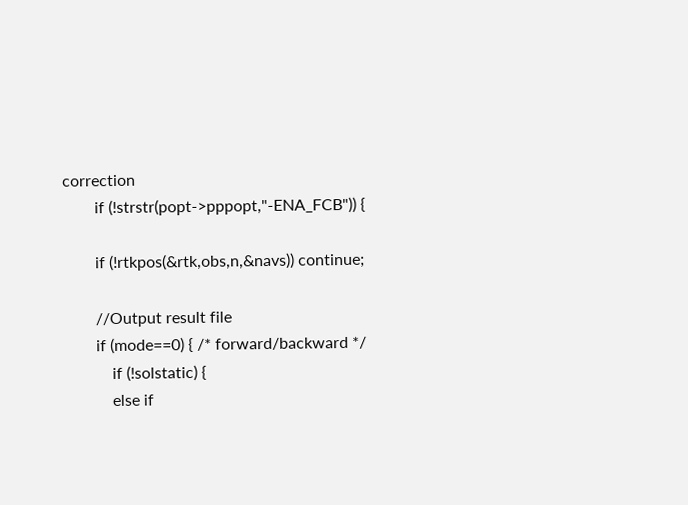correction
        if (!strstr(popt->pppopt,"-ENA_FCB")) {

        if (!rtkpos(&rtk,obs,n,&navs)) continue;

        //Output result file
        if (mode==0) { /* forward/backward */
            if (!solstatic) {
            else if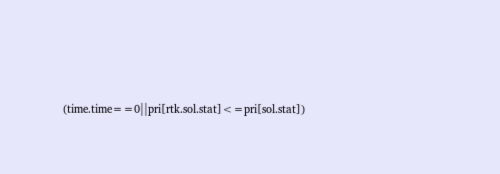(time.time==0||pri[rtk.sol.stat]<=pri[sol.stat])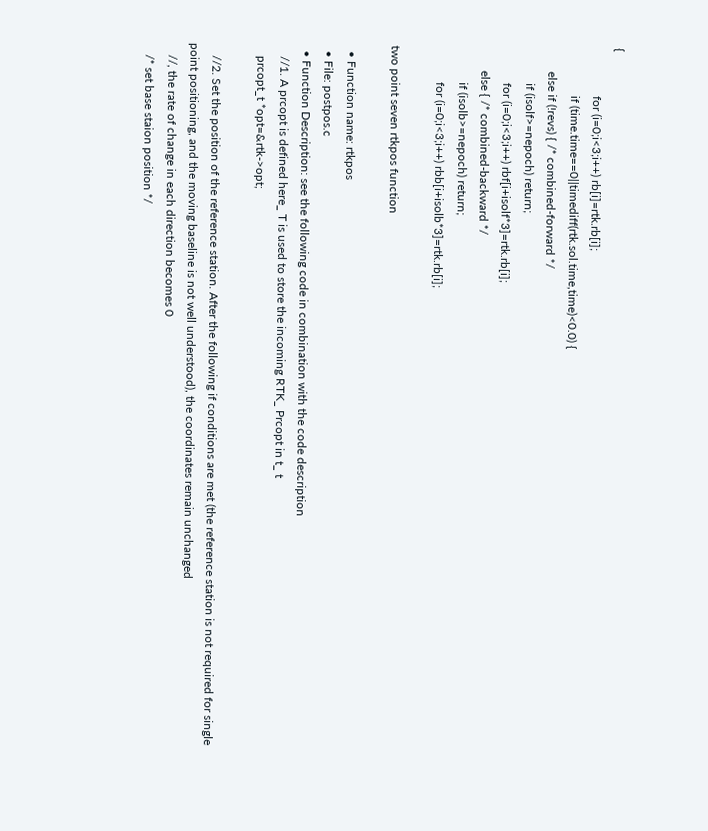{
                for (i=0;i<3;i++) rb[i]=rtk.rb[i];
                if (time.time==0||timediff(rtk.sol.time,time)<0.0) {
        else if (!revs) { /* combined-forward */
            if (isolf>=nepoch) return;
            for (i=0;i<3;i++) rbf[i+isolf*3]=rtk.rb[i];
        else { /* combined-backward */
            if (isolb>=nepoch) return;
            for (i=0;i<3;i++) rbb[i+isolb*3]=rtk.rb[i];

two point seven rtkpos function

  • Function name: rtkpos
  • File: postpos.c
  • Function Description: see the following code in combination with the code description
    //1. A prcopt is defined here_ T is used to store the incoming RTK_ Prcopt in t_ t
    prcopt_t *opt=&rtk->opt;

    //2. Set the position of the reference station. After the following if conditions are met (the reference station is not required for single point positioning, and the moving baseline is not well understood), the coordinates remain unchanged
    //, the rate of change in each direction becomes 0
    /* set base staion position */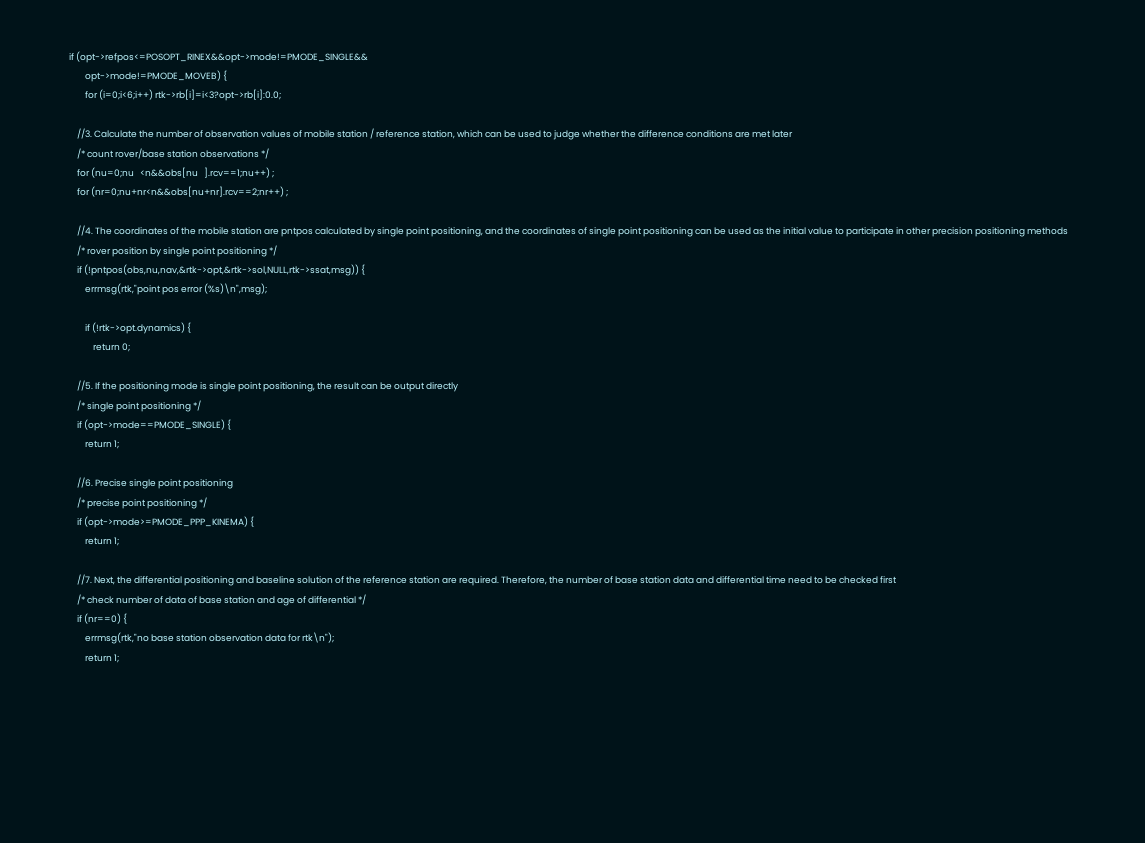if (opt->refpos<=POSOPT_RINEX&&opt->mode!=PMODE_SINGLE&&
        opt->mode!=PMODE_MOVEB) {
        for (i=0;i<6;i++) rtk->rb[i]=i<3?opt->rb[i]:0.0;

    //3. Calculate the number of observation values of mobile station / reference station, which can be used to judge whether the difference conditions are met later
    /* count rover/base station observations */
    for (nu=0;nu   <n&&obs[nu   ].rcv==1;nu++) ;
    for (nr=0;nu+nr<n&&obs[nu+nr].rcv==2;nr++) ;

    //4. The coordinates of the mobile station are pntpos calculated by single point positioning, and the coordinates of single point positioning can be used as the initial value to participate in other precision positioning methods
    /* rover position by single point positioning */
    if (!pntpos(obs,nu,nav,&rtk->opt,&rtk->sol,NULL,rtk->ssat,msg)) {
        errmsg(rtk,"point pos error (%s)\n",msg);

        if (!rtk->opt.dynamics) {
            return 0;

    //5. If the positioning mode is single point positioning, the result can be output directly
    /* single point positioning */
    if (opt->mode==PMODE_SINGLE) {
        return 1;

    //6. Precise single point positioning
    /* precise point positioning */
    if (opt->mode>=PMODE_PPP_KINEMA) {
        return 1;

    //7. Next, the differential positioning and baseline solution of the reference station are required. Therefore, the number of base station data and differential time need to be checked first
    /* check number of data of base station and age of differential */
    if (nr==0) {
        errmsg(rtk,"no base station observation data for rtk\n");
        return 1;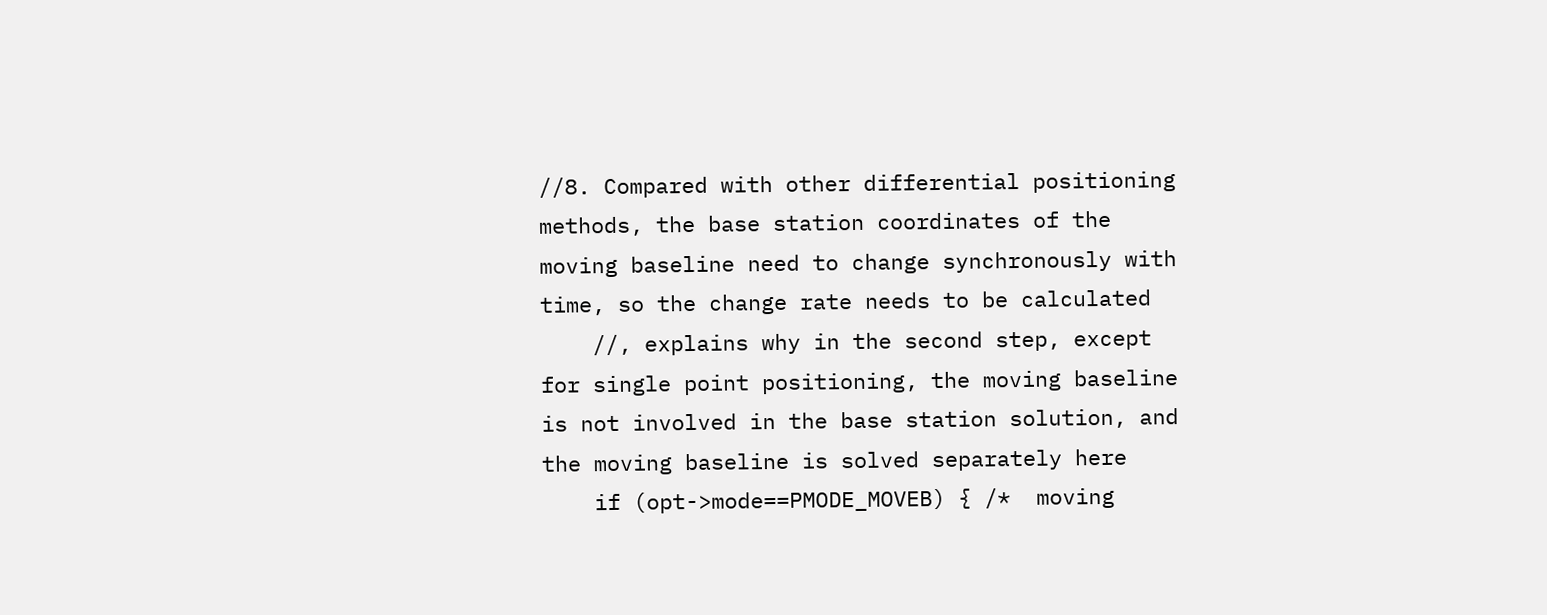//8. Compared with other differential positioning methods, the base station coordinates of the moving baseline need to change synchronously with time, so the change rate needs to be calculated
    //, explains why in the second step, except for single point positioning, the moving baseline is not involved in the base station solution, and the moving baseline is solved separately here
    if (opt->mode==PMODE_MOVEB) { /*  moving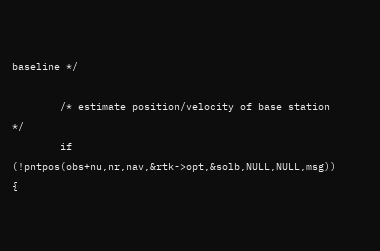baseline */

        /* estimate position/velocity of base station */
        if (!pntpos(obs+nu,nr,nav,&rtk->opt,&solb,NULL,NULL,msg)) {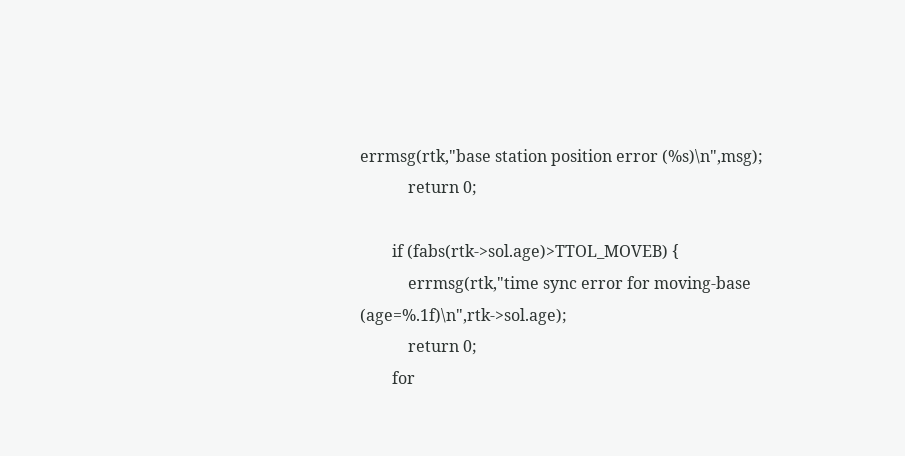errmsg(rtk,"base station position error (%s)\n",msg);
            return 0;

        if (fabs(rtk->sol.age)>TTOL_MOVEB) {
            errmsg(rtk,"time sync error for moving-base (age=%.1f)\n",rtk->sol.age);
            return 0;
        for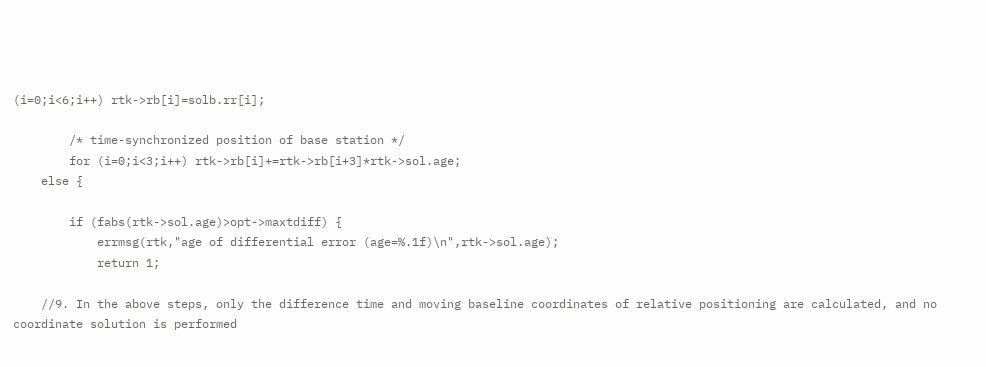(i=0;i<6;i++) rtk->rb[i]=solb.rr[i];

        /* time-synchronized position of base station */
        for (i=0;i<3;i++) rtk->rb[i]+=rtk->rb[i+3]*rtk->sol.age;
    else {

        if (fabs(rtk->sol.age)>opt->maxtdiff) {
            errmsg(rtk,"age of differential error (age=%.1f)\n",rtk->sol.age);
            return 1;

    //9. In the above steps, only the difference time and moving baseline coordinates of relative positioning are calculated, and no coordinate solution is performed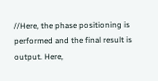//Here, the phase positioning is performed and the final result is output. Here,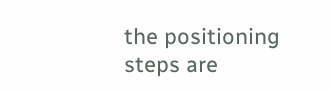the positioning steps are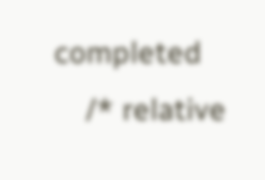completed
    /* relative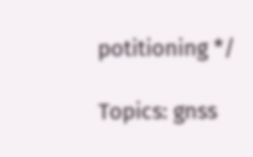potitioning */

Topics: gnss